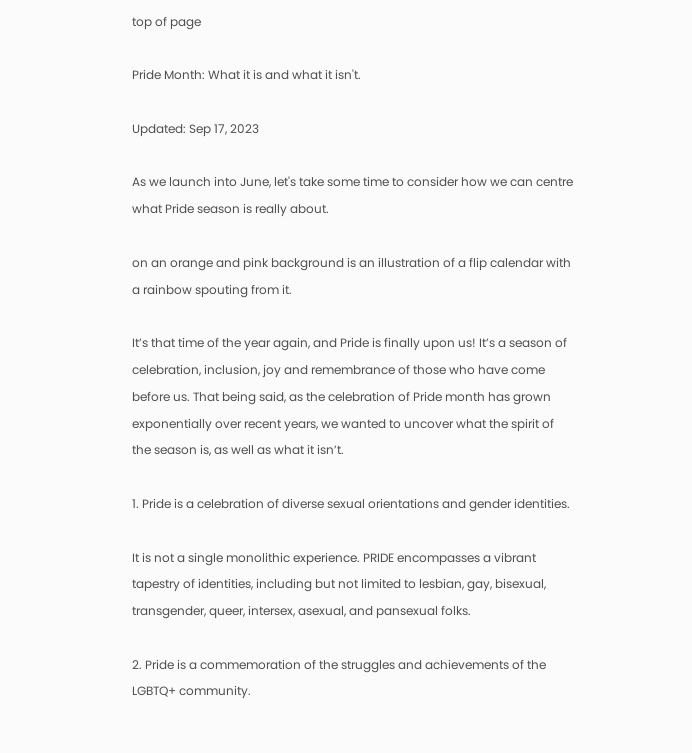top of page

Pride Month: What it is and what it isn't.

Updated: Sep 17, 2023

As we launch into June, let's take some time to consider how we can centre what Pride season is really about.

on an orange and pink background is an illustration of a flip calendar with a rainbow spouting from it.

It’s that time of the year again, and Pride is finally upon us! It’s a season of celebration, inclusion, joy and remembrance of those who have come before us. That being said, as the celebration of Pride month has grown exponentially over recent years, we wanted to uncover what the spirit of the season is, as well as what it isn’t.

1. Pride is a celebration of diverse sexual orientations and gender identities.

It is not a single monolithic experience. PRIDE encompasses a vibrant tapestry of identities, including but not limited to lesbian, gay, bisexual, transgender, queer, intersex, asexual, and pansexual folks.

2. Pride is a commemoration of the struggles and achievements of the LGBTQ+ community.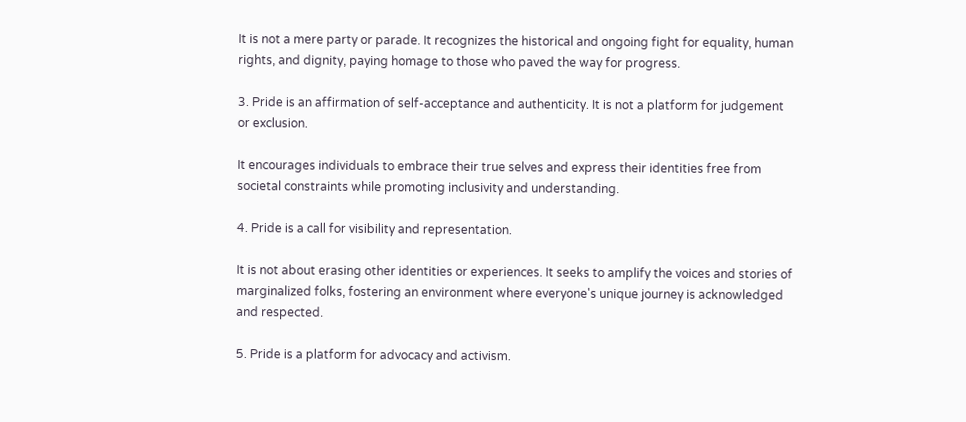It is not a mere party or parade. It recognizes the historical and ongoing fight for equality, human rights, and dignity, paying homage to those who paved the way for progress.

3. Pride is an affirmation of self-acceptance and authenticity. It is not a platform for judgement or exclusion.

It encourages individuals to embrace their true selves and express their identities free from societal constraints while promoting inclusivity and understanding.

4. Pride is a call for visibility and representation.

It is not about erasing other identities or experiences. It seeks to amplify the voices and stories of marginalized folks, fostering an environment where everyone's unique journey is acknowledged and respected.

5. Pride is a platform for advocacy and activism.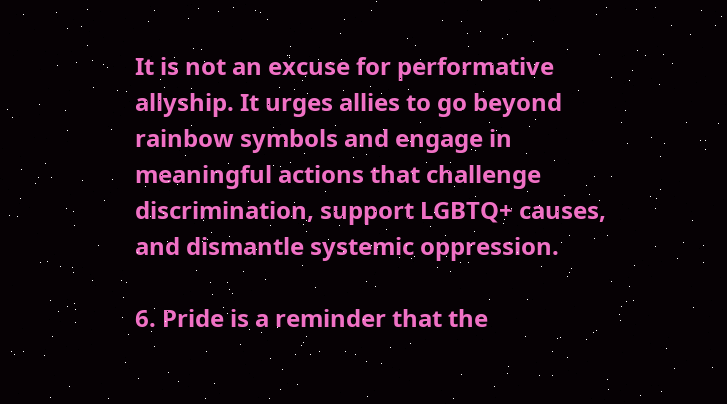It is not an excuse for performative allyship. It urges allies to go beyond rainbow symbols and engage in meaningful actions that challenge discrimination, support LGBTQ+ causes, and dismantle systemic oppression.

6. Pride is a reminder that the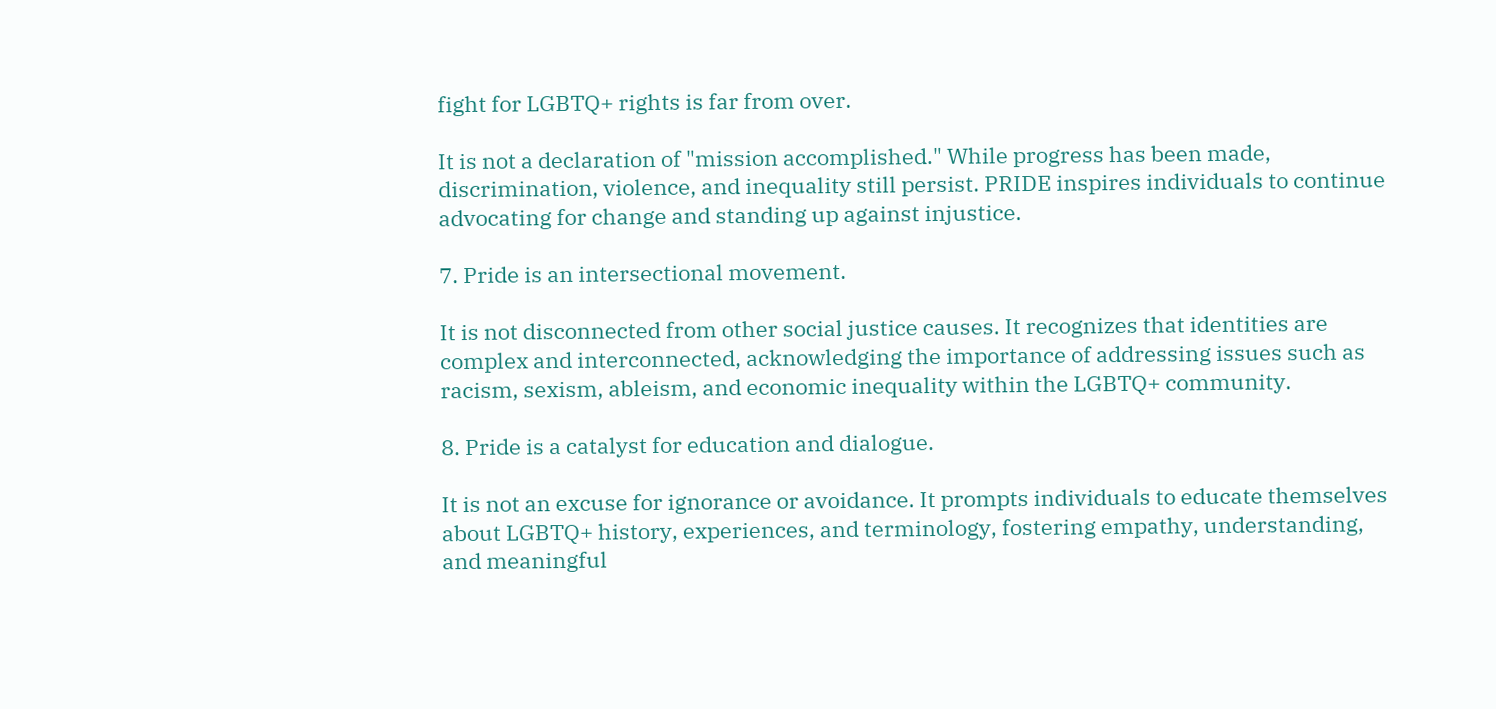fight for LGBTQ+ rights is far from over.

It is not a declaration of "mission accomplished." While progress has been made, discrimination, violence, and inequality still persist. PRIDE inspires individuals to continue advocating for change and standing up against injustice.

7. Pride is an intersectional movement.

It is not disconnected from other social justice causes. It recognizes that identities are complex and interconnected, acknowledging the importance of addressing issues such as racism, sexism, ableism, and economic inequality within the LGBTQ+ community.

8. Pride is a catalyst for education and dialogue.

It is not an excuse for ignorance or avoidance. It prompts individuals to educate themselves about LGBTQ+ history, experiences, and terminology, fostering empathy, understanding, and meaningful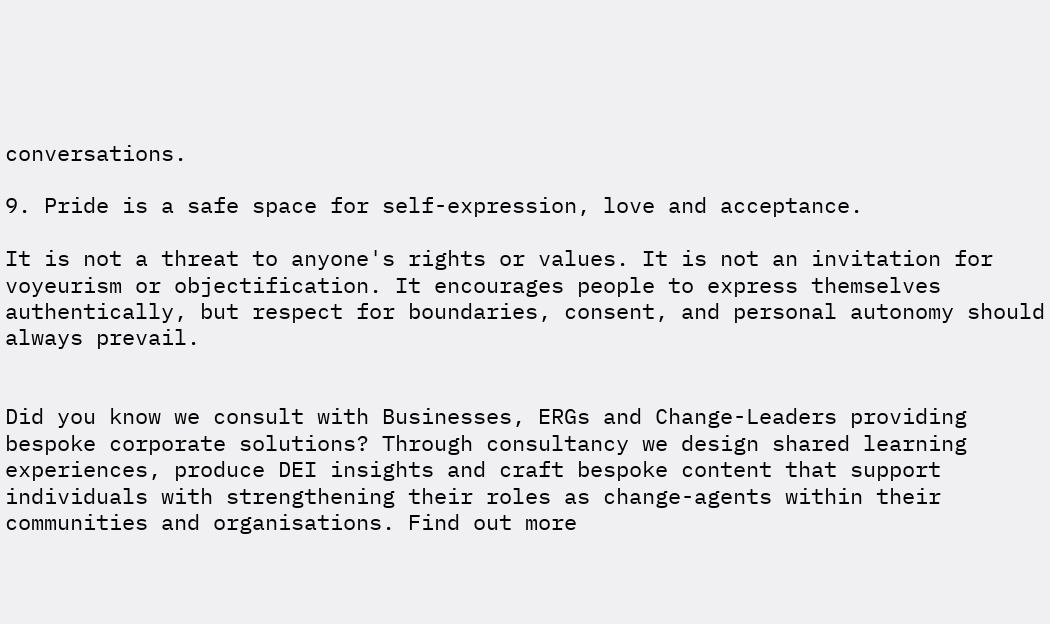conversations.

9. Pride is a safe space for self-expression, love and acceptance.

It is not a threat to anyone's rights or values. It is not an invitation for voyeurism or objectification. It encourages people to express themselves authentically, but respect for boundaries, consent, and personal autonomy should always prevail.


Did you know we consult with Businesses, ERGs and Change-Leaders providing bespoke corporate solutions? Through consultancy we design shared learning experiences, produce DEI insights and craft bespoke content that support individuals with strengthening their roles as change-agents within their communities and organisations. Find out more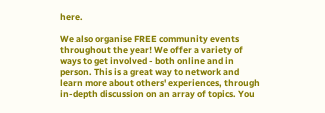here.

We also organise FREE community events throughout the year! We offer a variety of ways to get involved - both online and in person. This is a great way to network and learn more about others' experiences, through in-depth discussion on an array of topics. You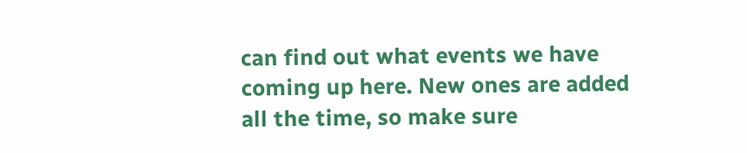can find out what events we have coming up here. New ones are added all the time, so make sure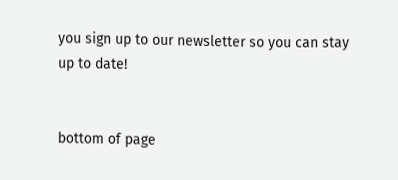you sign up to our newsletter so you can stay up to date!


bottom of page